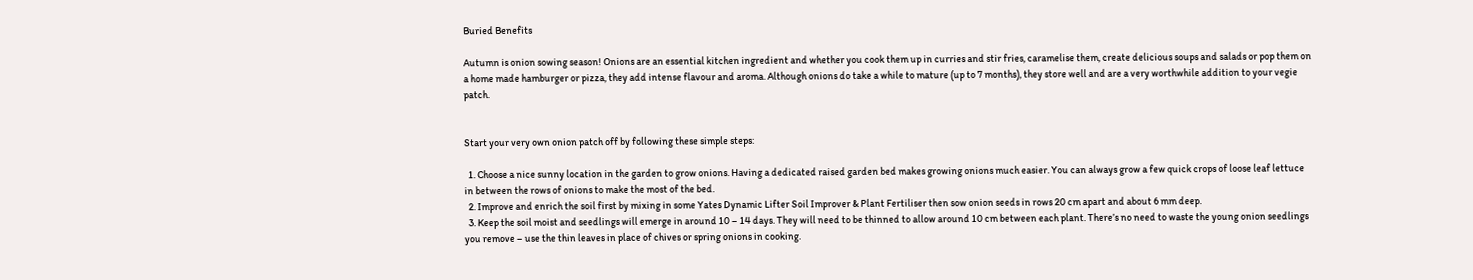Buried Benefits

Autumn is onion sowing season! Onions are an essential kitchen ingredient and whether you cook them up in curries and stir fries, caramelise them, create delicious soups and salads or pop them on a home made hamburger or pizza, they add intense flavour and aroma. Although onions do take a while to mature (up to 7 months), they store well and are a very worthwhile addition to your vegie patch.


Start your very own onion patch off by following these simple steps:

  1. Choose a nice sunny location in the garden to grow onions. Having a dedicated raised garden bed makes growing onions much easier. You can always grow a few quick crops of loose leaf lettuce in between the rows of onions to make the most of the bed.
  2. Improve and enrich the soil first by mixing in some Yates Dynamic Lifter Soil Improver & Plant Fertiliser then sow onion seeds in rows 20 cm apart and about 6 mm deep.
  3. Keep the soil moist and seedlings will emerge in around 10 – 14 days. They will need to be thinned to allow around 10 cm between each plant. There’s no need to waste the young onion seedlings you remove – use the thin leaves in place of chives or spring onions in cooking.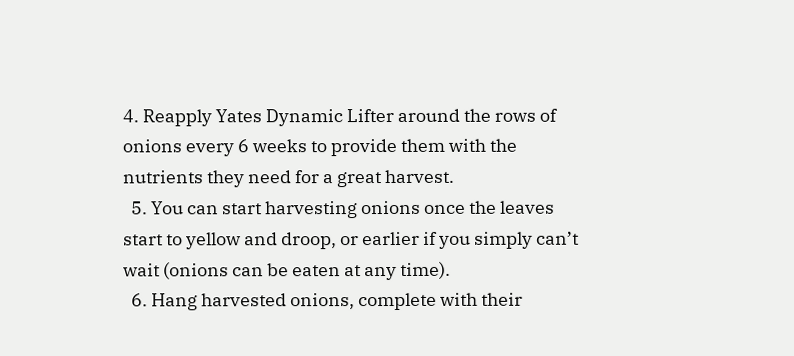4. Reapply Yates Dynamic Lifter around the rows of onions every 6 weeks to provide them with the nutrients they need for a great harvest.
  5. You can start harvesting onions once the leaves start to yellow and droop, or earlier if you simply can’t wait (onions can be eaten at any time).
  6. Hang harvested onions, complete with their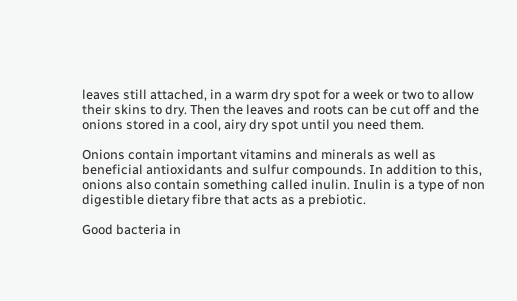leaves still attached, in a warm dry spot for a week or two to allow their skins to dry. Then the leaves and roots can be cut off and the onions stored in a cool, airy dry spot until you need them.

Onions contain important vitamins and minerals as well as beneficial antioxidants and sulfur compounds. In addition to this, onions also contain something called inulin. Inulin is a type of non digestible dietary fibre that acts as a prebiotic.

Good bacteria in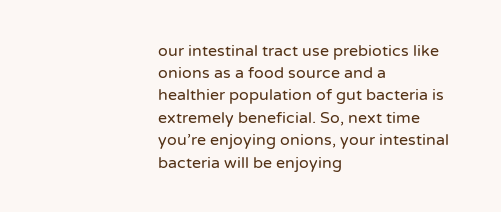our intestinal tract use prebiotics like onions as a food source and a healthier population of gut bacteria is extremely beneficial. So, next time you’re enjoying onions, your intestinal bacteria will be enjoying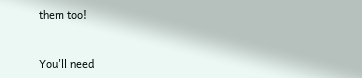them too!


You'll need